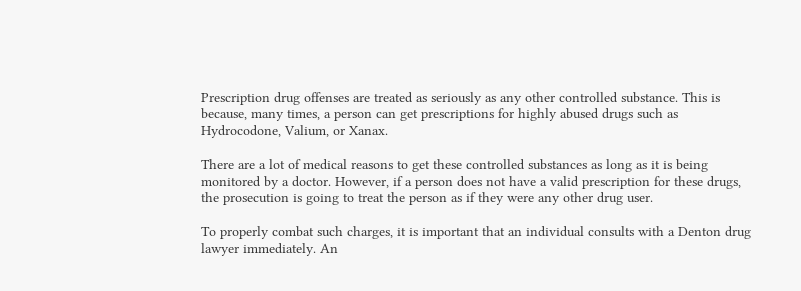Prescription drug offenses are treated as seriously as any other controlled substance. This is because, many times, a person can get prescriptions for highly abused drugs such as Hydrocodone, Valium, or Xanax.

There are a lot of medical reasons to get these controlled substances as long as it is being monitored by a doctor. However, if a person does not have a valid prescription for these drugs, the prosecution is going to treat the person as if they were any other drug user.

To properly combat such charges, it is important that an individual consults with a Denton drug lawyer immediately. An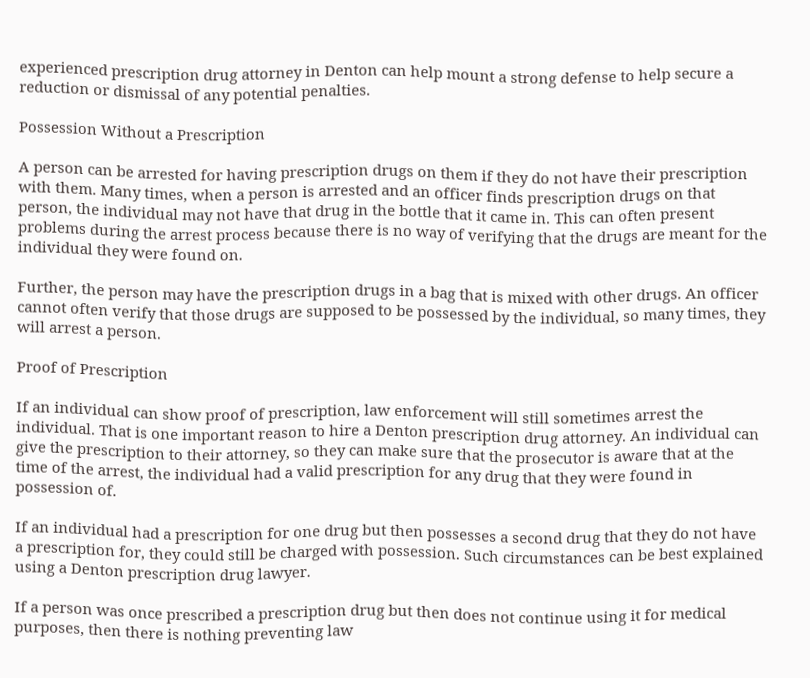experienced prescription drug attorney in Denton can help mount a strong defense to help secure a reduction or dismissal of any potential penalties.

Possession Without a Prescription

A person can be arrested for having prescription drugs on them if they do not have their prescription with them. Many times, when a person is arrested and an officer finds prescription drugs on that person, the individual may not have that drug in the bottle that it came in. This can often present problems during the arrest process because there is no way of verifying that the drugs are meant for the individual they were found on.

Further, the person may have the prescription drugs in a bag that is mixed with other drugs. An officer cannot often verify that those drugs are supposed to be possessed by the individual, so many times, they will arrest a person.

Proof of Prescription

If an individual can show proof of prescription, law enforcement will still sometimes arrest the individual. That is one important reason to hire a Denton prescription drug attorney. An individual can give the prescription to their attorney, so they can make sure that the prosecutor is aware that at the time of the arrest, the individual had a valid prescription for any drug that they were found in possession of.

If an individual had a prescription for one drug but then possesses a second drug that they do not have a prescription for, they could still be charged with possession. Such circumstances can be best explained using a Denton prescription drug lawyer.

If a person was once prescribed a prescription drug but then does not continue using it for medical purposes, then there is nothing preventing law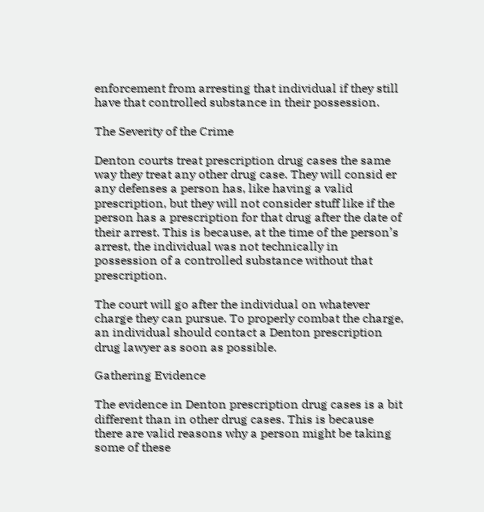enforcement from arresting that individual if they still have that controlled substance in their possession.

The Severity of the Crime

Denton courts treat prescription drug cases the same way they treat any other drug case. They will consid er any defenses a person has, like having a valid prescription, but they will not consider stuff like if the person has a prescription for that drug after the date of their arrest. This is because, at the time of the person’s arrest, the individual was not technically in possession of a controlled substance without that prescription.

The court will go after the individual on whatever charge they can pursue. To properly combat the charge, an individual should contact a Denton prescription drug lawyer as soon as possible.

Gathering Evidence

The evidence in Denton prescription drug cases is a bit different than in other drug cases. This is because there are valid reasons why a person might be taking some of these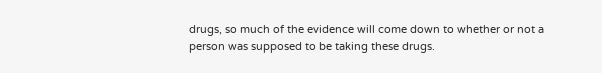drugs, so much of the evidence will come down to whether or not a person was supposed to be taking these drugs.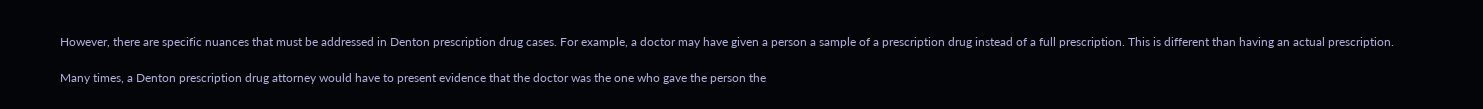However, there are specific nuances that must be addressed in Denton prescription drug cases. For example, a doctor may have given a person a sample of a prescription drug instead of a full prescription. This is different than having an actual prescription.

Many times, a Denton prescription drug attorney would have to present evidence that the doctor was the one who gave the person the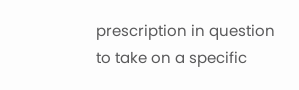prescription in question to take on a specific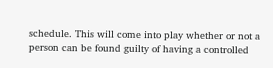schedule. This will come into play whether or not a person can be found guilty of having a controlled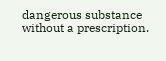dangerous substance without a prescription.